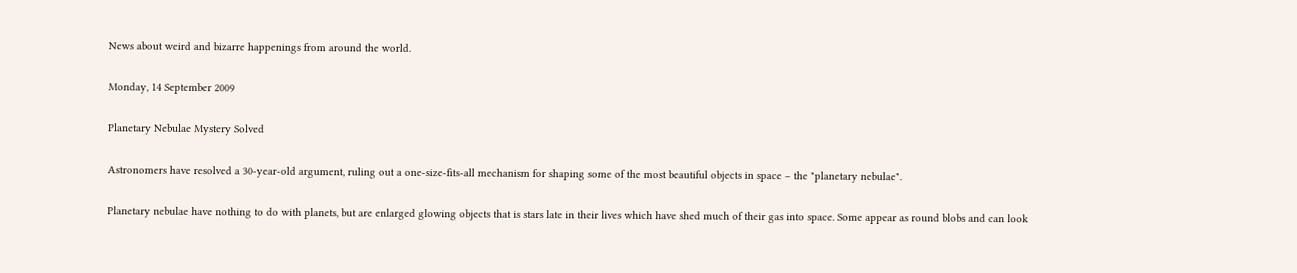News about weird and bizarre happenings from around the world.

Monday, 14 September 2009

Planetary Nebulae Mystery Solved

Astronomers have resolved a 30-year-old argument, ruling out a one-size-fits-all mechanism for shaping some of the most beautiful objects in space – the "planetary nebulae".

Planetary nebulae have nothing to do with planets, but are enlarged glowing objects that is stars late in their lives which have shed much of their gas into space. Some appear as round blobs and can look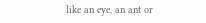like an eye, an ant or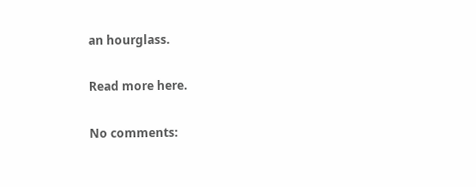an hourglass.

Read more here.

No comments: